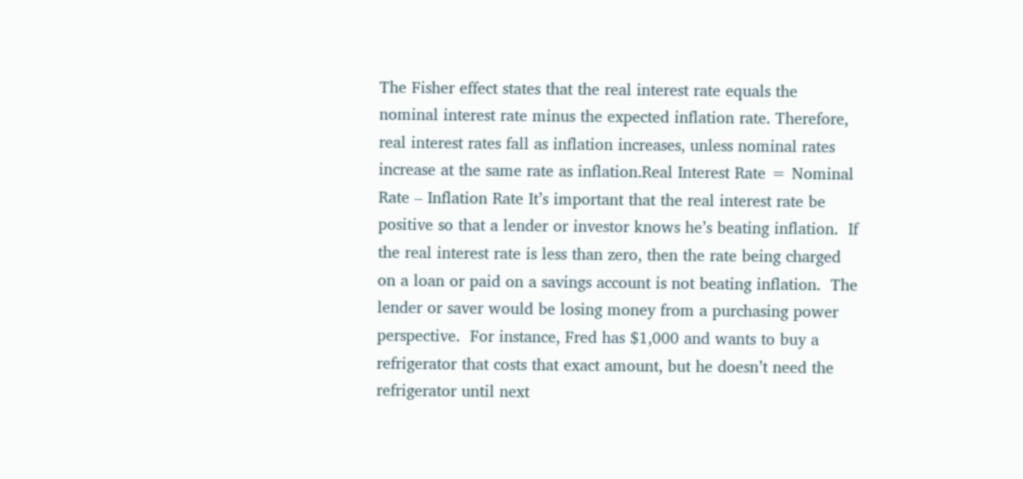The Fisher effect states that the real interest rate equals the nominal interest rate minus the expected inflation rate. Therefore, real interest rates fall as inflation increases, unless nominal rates increase at the same rate as inflation.Real Interest Rate = Nominal Rate – Inflation Rate It’s important that the real interest rate be positive so that a lender or investor knows he’s beating inflation.  If the real interest rate is less than zero, then the rate being charged on a loan or paid on a savings account is not beating inflation.  The lender or saver would be losing money from a purchasing power perspective.  For instance, Fred has $1,000 and wants to buy a refrigerator that costs that exact amount, but he doesn’t need the refrigerator until next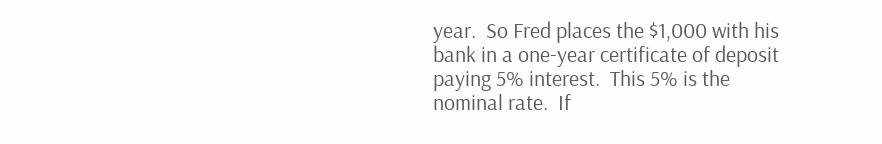year.  So Fred places the $1,000 with his bank in a one-year certificate of deposit paying 5% interest.  This 5% is the nominal rate.  If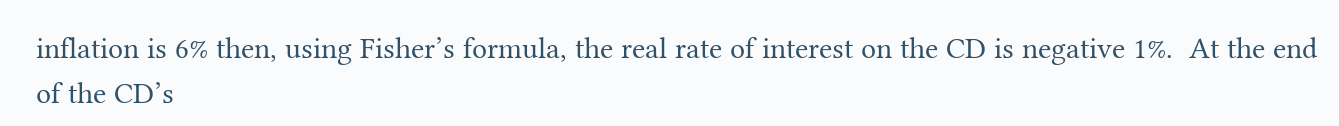inflation is 6% then, using Fisher’s formula, the real rate of interest on the CD is negative 1%.  At the end of the CD’s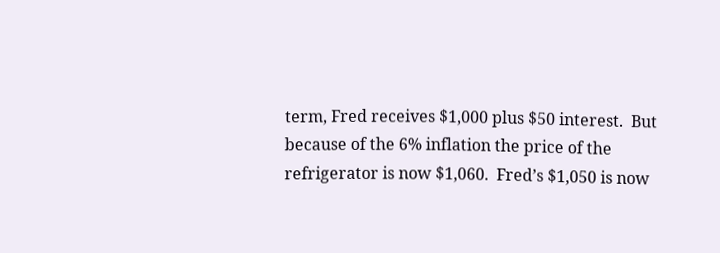term, Fred receives $1,000 plus $50 interest.  But because of the 6% inflation the price of the refrigerator is now $1,060.  Fred’s $1,050 is now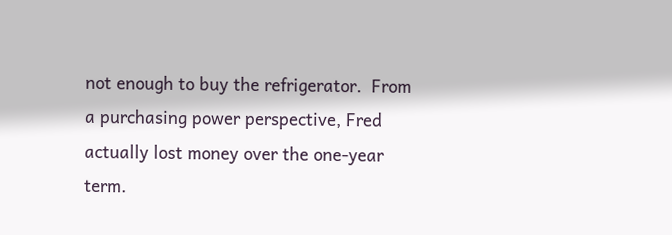not enough to buy the refrigerator.  From a purchasing power perspective, Fred actually lost money over the one-year term.